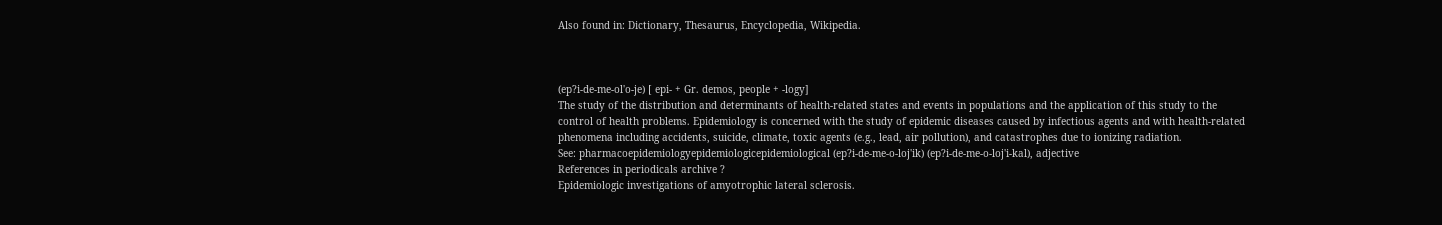Also found in: Dictionary, Thesaurus, Encyclopedia, Wikipedia.



(ep?i-de-me-ol'o-je) [ epi- + Gr. demos, people + -logy]
The study of the distribution and determinants of health-related states and events in populations and the application of this study to the control of health problems. Epidemiology is concerned with the study of epidemic diseases caused by infectious agents and with health-related phenomena including accidents, suicide, climate, toxic agents (e.g., lead, air pollution), and catastrophes due to ionizing radiation.
See: pharmacoepidemiologyepidemiologicepidemiological (ep?i-de-me-o-loj'ik) (ep?i-de-me-o-loj'i-kal), adjective
References in periodicals archive ?
Epidemiologic investigations of amyotrophic lateral sclerosis.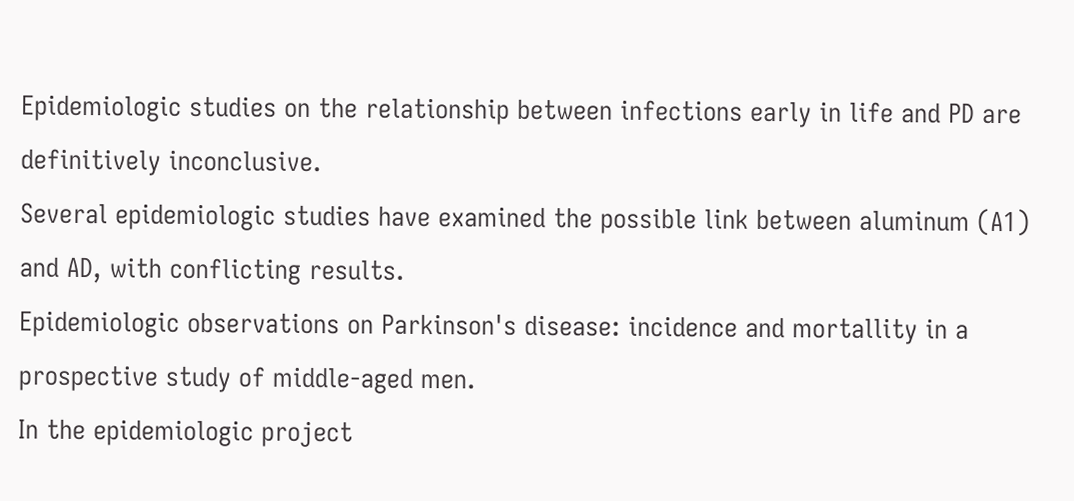Epidemiologic studies on the relationship between infections early in life and PD are definitively inconclusive.
Several epidemiologic studies have examined the possible link between aluminum (A1) and AD, with conflicting results.
Epidemiologic observations on Parkinson's disease: incidence and mortallity in a prospective study of middle-aged men.
In the epidemiologic project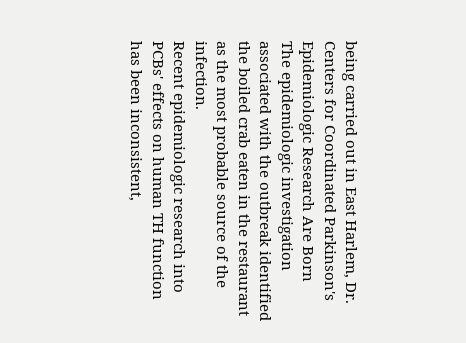being carried out in East Harlem, Dr.
Centers for Coordinated Parkinson's Epidemiologic Research Are Born
The epidemiologic investigation associated with the outbreak identified the boiled crab eaten in the restaurant as the most probable source of the infection.
Recent epidemiologic research into PCBs' effects on human TH function has been inconsistent,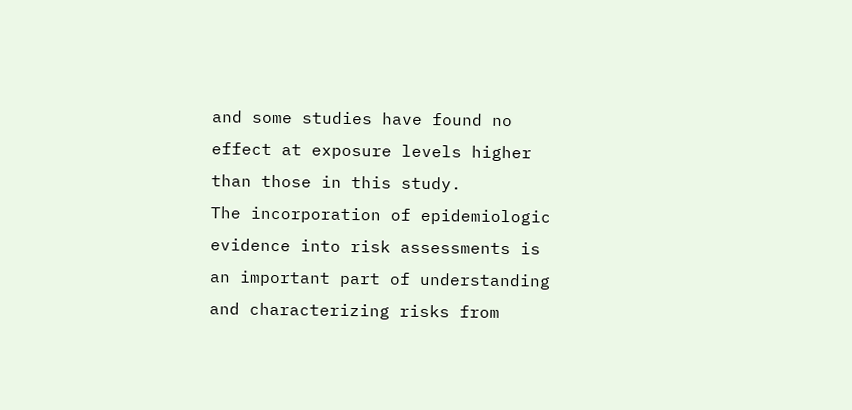and some studies have found no effect at exposure levels higher than those in this study.
The incorporation of epidemiologic evidence into risk assessments is an important part of understanding and characterizing risks from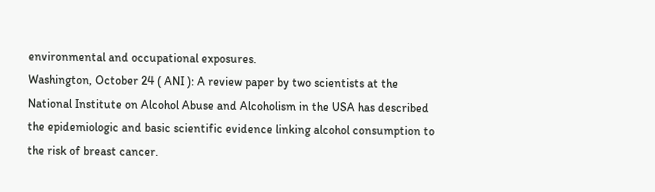environmental and occupational exposures.
Washington, October 24 ( ANI ): A review paper by two scientists at the National Institute on Alcohol Abuse and Alcoholism in the USA has described the epidemiologic and basic scientific evidence linking alcohol consumption to the risk of breast cancer.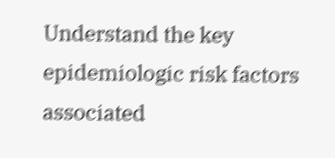Understand the key epidemiologic risk factors associated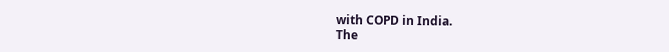with COPD in India.
The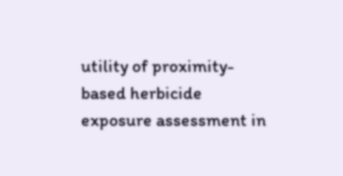utility of proximity-based herbicide exposure assessment in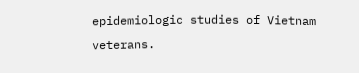epidemiologic studies of Vietnam veterans.